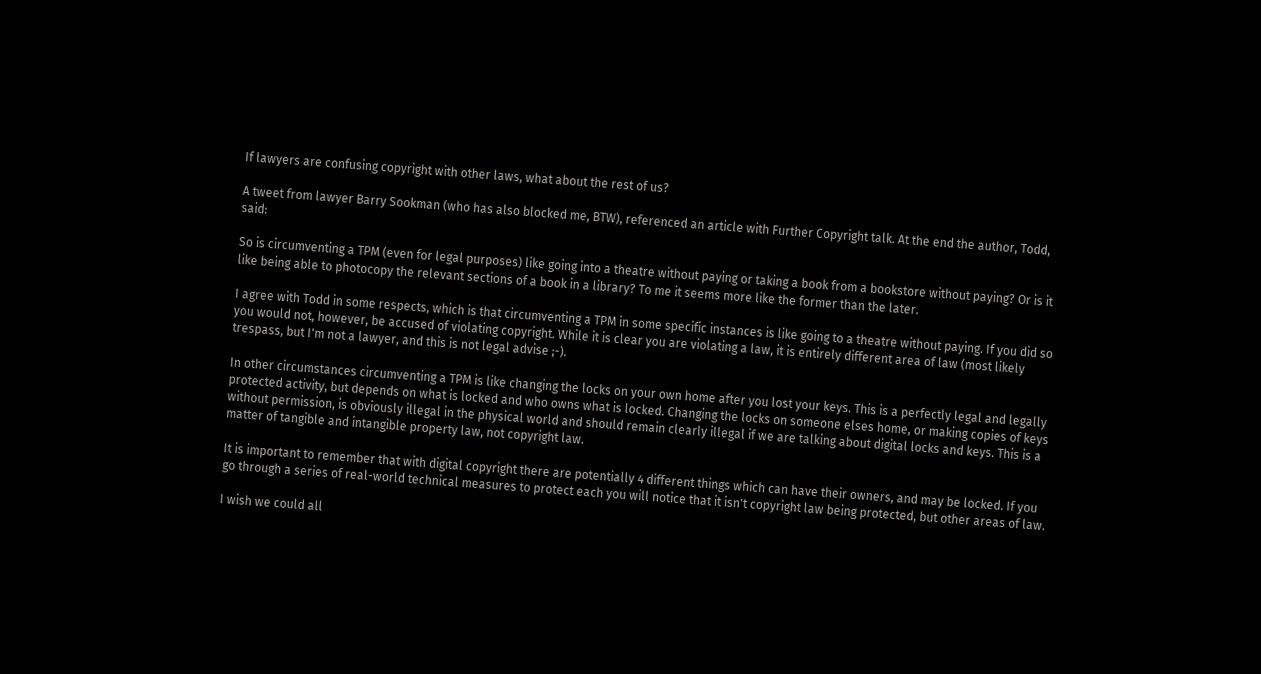If lawyers are confusing copyright with other laws, what about the rest of us?

A tweet from lawyer Barry Sookman (who has also blocked me, BTW), referenced an article with Further Copyright talk. At the end the author, Todd, said:

So is circumventing a TPM (even for legal purposes) like going into a theatre without paying or taking a book from a bookstore without paying? Or is it like being able to photocopy the relevant sections of a book in a library? To me it seems more like the former than the later.

I agree with Todd in some respects, which is that circumventing a TPM in some specific instances is like going to a theatre without paying. If you did so you would not, however, be accused of violating copyright. While it is clear you are violating a law, it is entirely different area of law (most likely trespass, but I'm not a lawyer, and this is not legal advise ;-).

In other circumstances circumventing a TPM is like changing the locks on your own home after you lost your keys. This is a perfectly legal and legally protected activity, but depends on what is locked and who owns what is locked. Changing the locks on someone elses home, or making copies of keys without permission, is obviously illegal in the physical world and should remain clearly illegal if we are talking about digital locks and keys. This is a matter of tangible and intangible property law, not copyright law.

It is important to remember that with digital copyright there are potentially 4 different things which can have their owners, and may be locked. If you go through a series of real-world technical measures to protect each you will notice that it isn't copyright law being protected, but other areas of law.

I wish we could all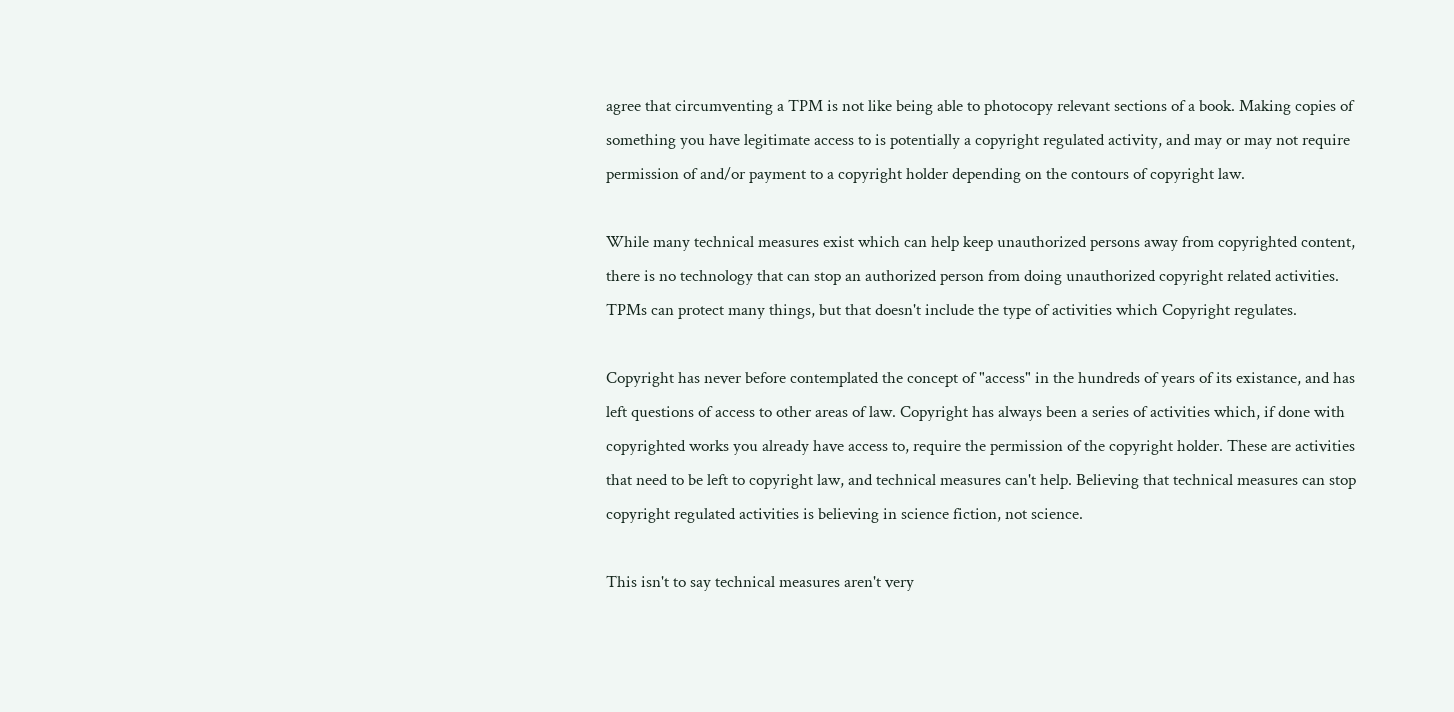agree that circumventing a TPM is not like being able to photocopy relevant sections of a book. Making copies of something you have legitimate access to is potentially a copyright regulated activity, and may or may not require permission of and/or payment to a copyright holder depending on the contours of copyright law.

While many technical measures exist which can help keep unauthorized persons away from copyrighted content, there is no technology that can stop an authorized person from doing unauthorized copyright related activities. TPMs can protect many things, but that doesn't include the type of activities which Copyright regulates.

Copyright has never before contemplated the concept of "access" in the hundreds of years of its existance, and has left questions of access to other areas of law. Copyright has always been a series of activities which, if done with copyrighted works you already have access to, require the permission of the copyright holder. These are activities that need to be left to copyright law, and technical measures can't help. Believing that technical measures can stop copyright regulated activities is believing in science fiction, not science.

This isn't to say technical measures aren't very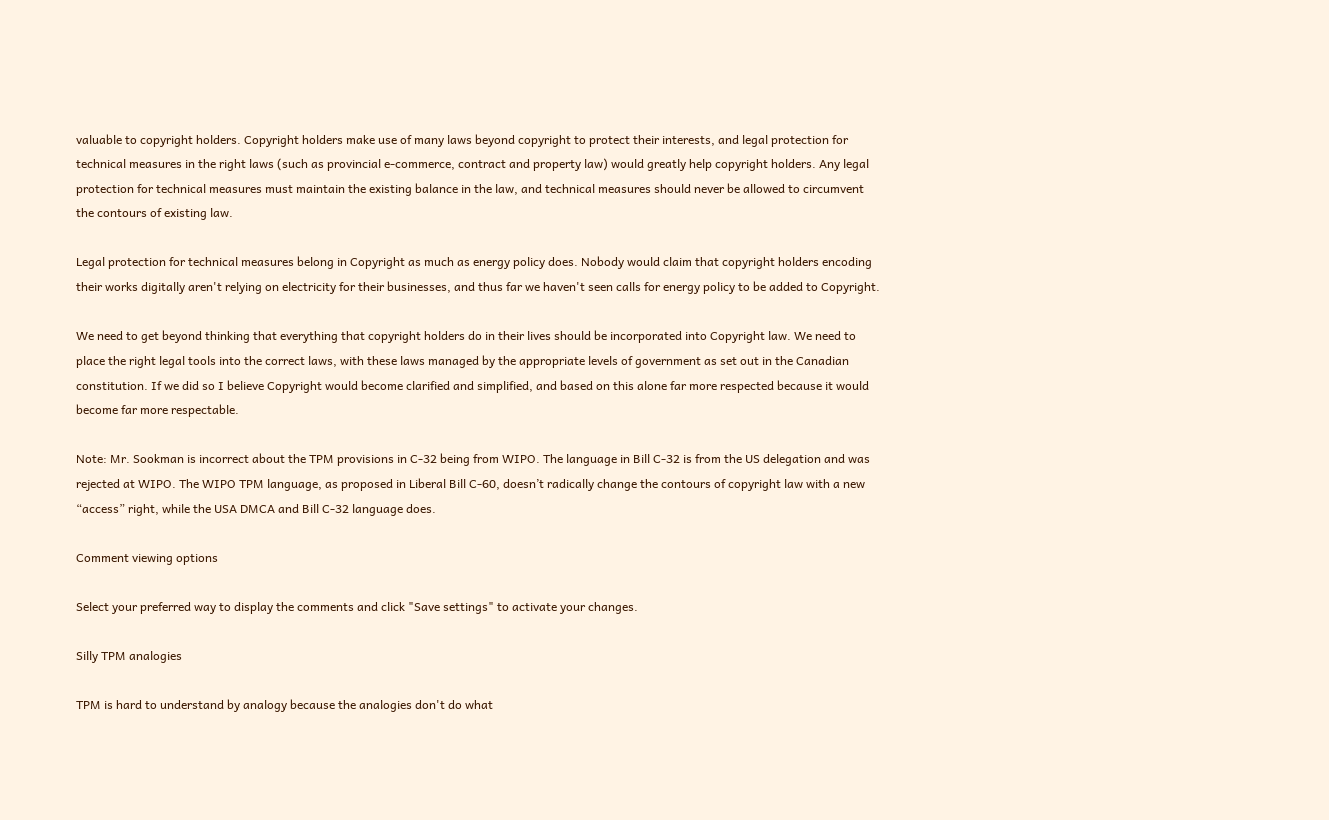valuable to copyright holders. Copyright holders make use of many laws beyond copyright to protect their interests, and legal protection for technical measures in the right laws (such as provincial e-commerce, contract and property law) would greatly help copyright holders. Any legal protection for technical measures must maintain the existing balance in the law, and technical measures should never be allowed to circumvent the contours of existing law.

Legal protection for technical measures belong in Copyright as much as energy policy does. Nobody would claim that copyright holders encoding their works digitally aren't relying on electricity for their businesses, and thus far we haven't seen calls for energy policy to be added to Copyright.

We need to get beyond thinking that everything that copyright holders do in their lives should be incorporated into Copyright law. We need to place the right legal tools into the correct laws, with these laws managed by the appropriate levels of government as set out in the Canadian constitution. If we did so I believe Copyright would become clarified and simplified, and based on this alone far more respected because it would become far more respectable.

Note: Mr. Sookman is incorrect about the TPM provisions in C-32 being from WIPO. The language in Bill C-32 is from the US delegation and was rejected at WIPO. The WIPO TPM language, as proposed in Liberal Bill C-60, doesn’t radically change the contours of copyright law with a new “access” right, while the USA DMCA and Bill C-32 language does.

Comment viewing options

Select your preferred way to display the comments and click "Save settings" to activate your changes.

Silly TPM analogies

TPM is hard to understand by analogy because the analogies don't do what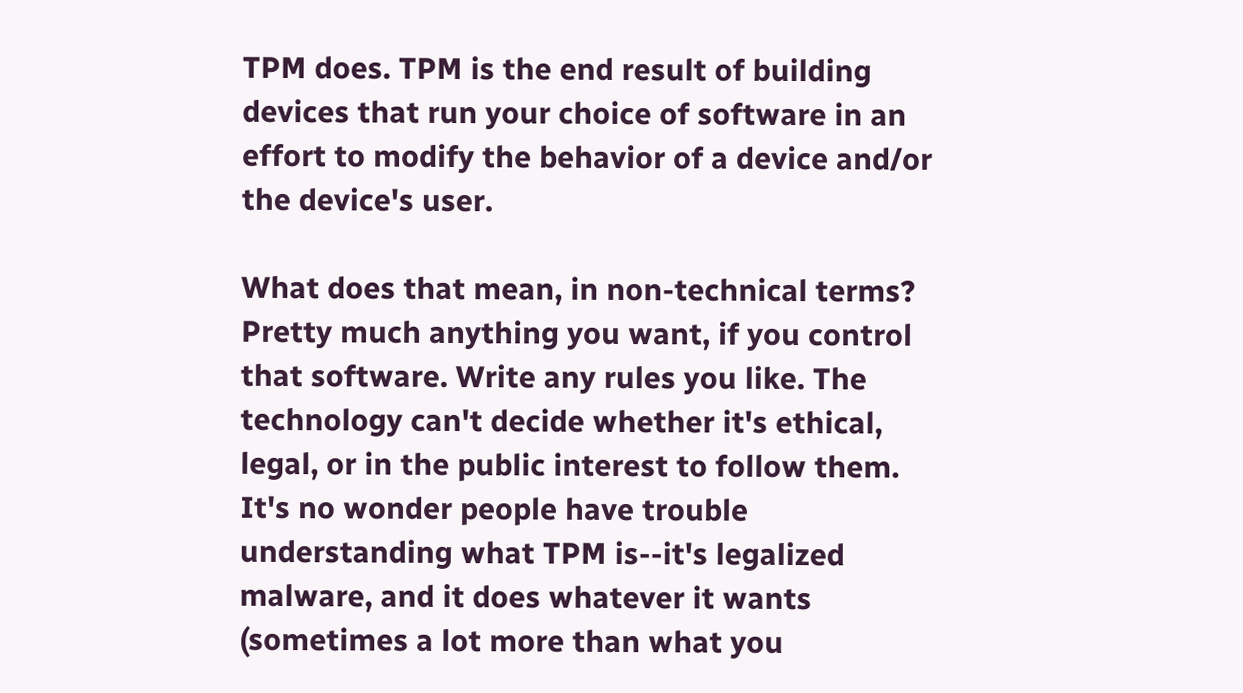TPM does. TPM is the end result of building devices that run your choice of software in an effort to modify the behavior of a device and/or the device's user.

What does that mean, in non-technical terms? Pretty much anything you want, if you control that software. Write any rules you like. The technology can't decide whether it's ethical, legal, or in the public interest to follow them. It's no wonder people have trouble understanding what TPM is--it's legalized malware, and it does whatever it wants (sometimes a lot more than what you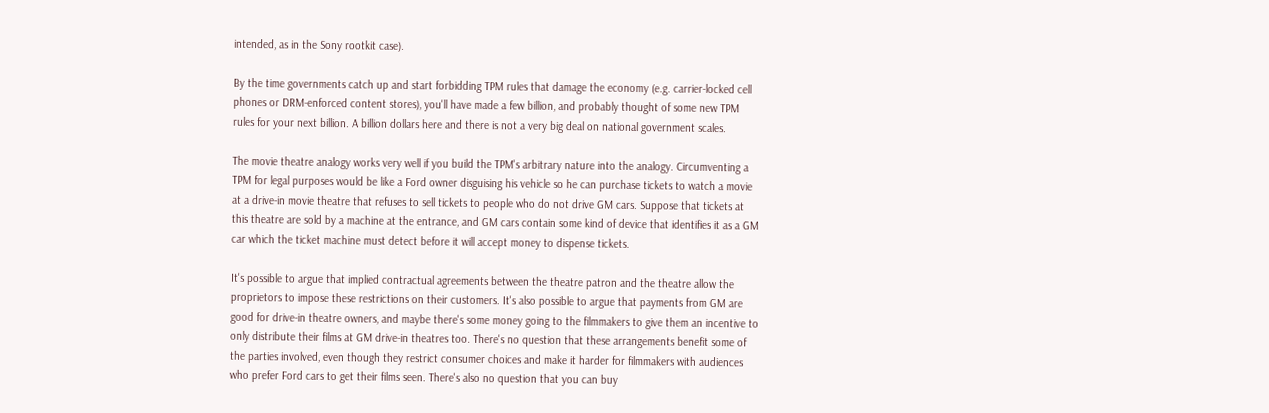intended, as in the Sony rootkit case).

By the time governments catch up and start forbidding TPM rules that damage the economy (e.g. carrier-locked cell phones or DRM-enforced content stores), you'll have made a few billion, and probably thought of some new TPM rules for your next billion. A billion dollars here and there is not a very big deal on national government scales.

The movie theatre analogy works very well if you build the TPM's arbitrary nature into the analogy. Circumventing a TPM for legal purposes would be like a Ford owner disguising his vehicle so he can purchase tickets to watch a movie at a drive-in movie theatre that refuses to sell tickets to people who do not drive GM cars. Suppose that tickets at this theatre are sold by a machine at the entrance, and GM cars contain some kind of device that identifies it as a GM car which the ticket machine must detect before it will accept money to dispense tickets.

It's possible to argue that implied contractual agreements between the theatre patron and the theatre allow the proprietors to impose these restrictions on their customers. It's also possible to argue that payments from GM are good for drive-in theatre owners, and maybe there's some money going to the filmmakers to give them an incentive to only distribute their films at GM drive-in theatres too. There's no question that these arrangements benefit some of the parties involved, even though they restrict consumer choices and make it harder for filmmakers with audiences who prefer Ford cars to get their films seen. There's also no question that you can buy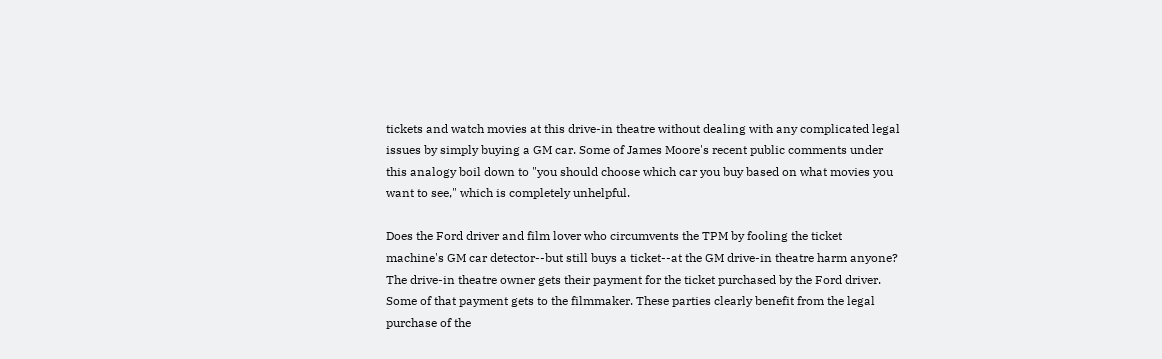tickets and watch movies at this drive-in theatre without dealing with any complicated legal issues by simply buying a GM car. Some of James Moore's recent public comments under this analogy boil down to "you should choose which car you buy based on what movies you want to see," which is completely unhelpful.

Does the Ford driver and film lover who circumvents the TPM by fooling the ticket machine's GM car detector--but still buys a ticket--at the GM drive-in theatre harm anyone? The drive-in theatre owner gets their payment for the ticket purchased by the Ford driver. Some of that payment gets to the filmmaker. These parties clearly benefit from the legal purchase of the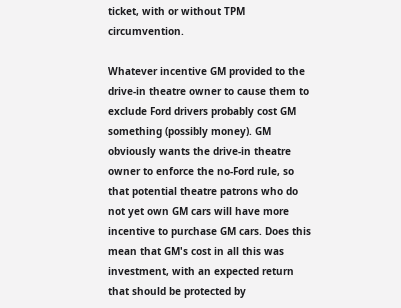ticket, with or without TPM circumvention.

Whatever incentive GM provided to the drive-in theatre owner to cause them to exclude Ford drivers probably cost GM something (possibly money). GM obviously wants the drive-in theatre owner to enforce the no-Ford rule, so that potential theatre patrons who do not yet own GM cars will have more incentive to purchase GM cars. Does this mean that GM's cost in all this was investment, with an expected return that should be protected by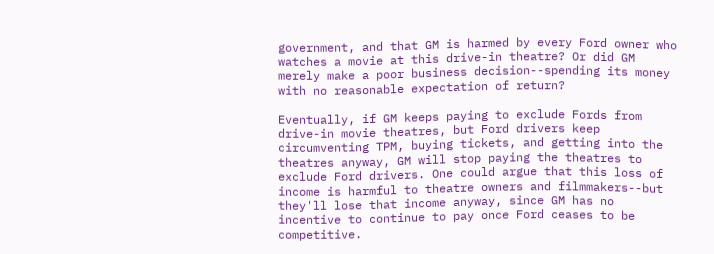government, and that GM is harmed by every Ford owner who watches a movie at this drive-in theatre? Or did GM merely make a poor business decision--spending its money with no reasonable expectation of return?

Eventually, if GM keeps paying to exclude Fords from drive-in movie theatres, but Ford drivers keep circumventing TPM, buying tickets, and getting into the theatres anyway, GM will stop paying the theatres to exclude Ford drivers. One could argue that this loss of income is harmful to theatre owners and filmmakers--but they'll lose that income anyway, since GM has no incentive to continue to pay once Ford ceases to be competitive.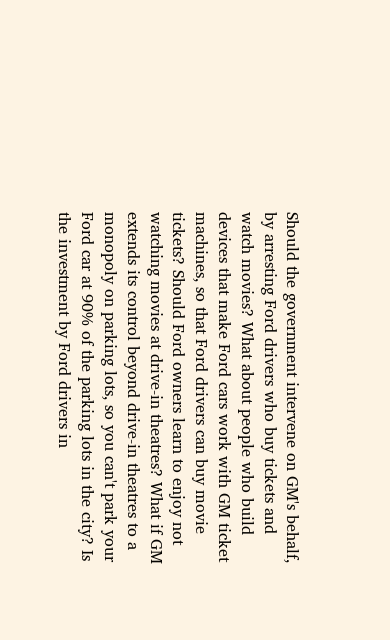Should the government intervene on GM's behalf, by arresting Ford drivers who buy tickets and watch movies? What about people who build devices that make Ford cars work with GM ticket machines, so that Ford drivers can buy movie tickets? Should Ford owners learn to enjoy not watching movies at drive-in theatres? What if GM extends its control beyond drive-in theatres to a monopoly on parking lots, so you can't park your Ford car at 90% of the parking lots in the city? Is the investment by Ford drivers in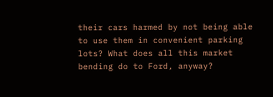their cars harmed by not being able to use them in convenient parking lots? What does all this market bending do to Ford, anyway?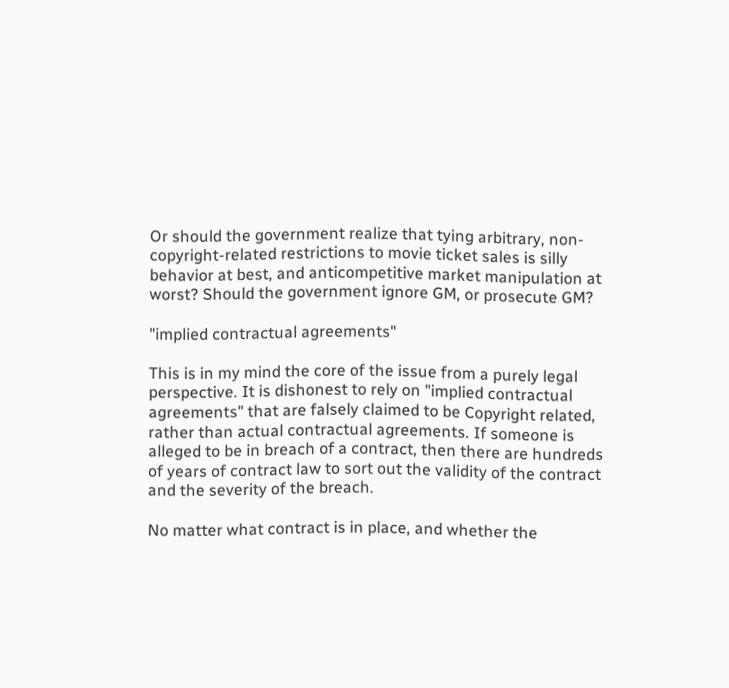Or should the government realize that tying arbitrary, non-copyright-related restrictions to movie ticket sales is silly behavior at best, and anticompetitive market manipulation at worst? Should the government ignore GM, or prosecute GM?

"implied contractual agreements"

This is in my mind the core of the issue from a purely legal perspective. It is dishonest to rely on "implied contractual agreements" that are falsely claimed to be Copyright related, rather than actual contractual agreements. If someone is alleged to be in breach of a contract, then there are hundreds of years of contract law to sort out the validity of the contract and the severity of the breach.

No matter what contract is in place, and whether the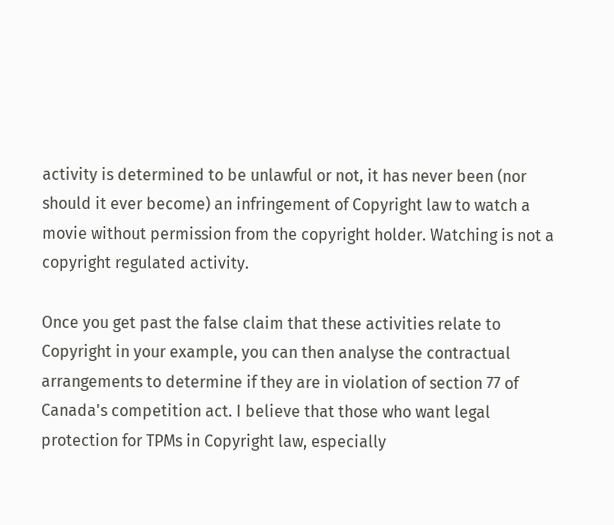activity is determined to be unlawful or not, it has never been (nor should it ever become) an infringement of Copyright law to watch a movie without permission from the copyright holder. Watching is not a copyright regulated activity.

Once you get past the false claim that these activities relate to Copyright in your example, you can then analyse the contractual arrangements to determine if they are in violation of section 77 of Canada's competition act. I believe that those who want legal protection for TPMs in Copyright law, especially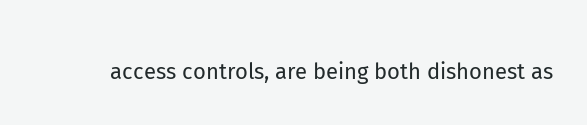access controls, are being both dishonest as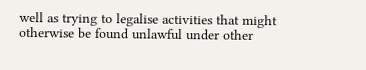well as trying to legalise activities that might otherwise be found unlawful under other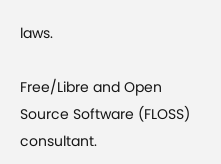laws.

Free/Libre and Open Source Software (FLOSS) consultant.